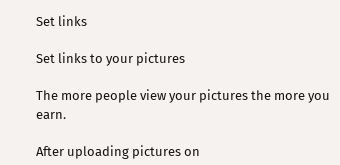Set links

Set links to your pictures

The more people view your pictures the more you earn.

After uploading pictures on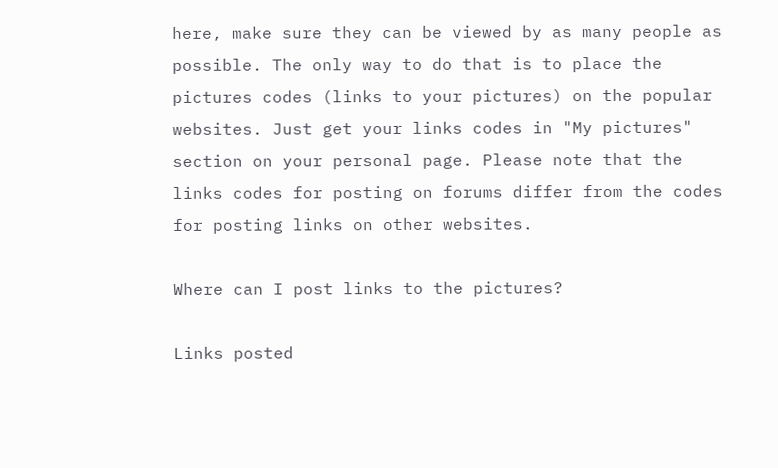here, make sure they can be viewed by as many people as possible. The only way to do that is to place the pictures codes (links to your pictures) on the popular websites. Just get your links codes in "My pictures" section on your personal page. Please note that the links codes for posting on forums differ from the codes for posting links on other websites.

Where can I post links to the pictures?

Links posted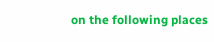on the following places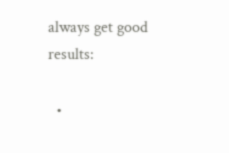always get good results:

  •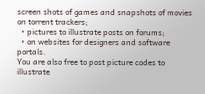screen shots of games and snapshots of movies on torrent trackers;
  • pictures to illustrate posts on forums;
  • on websites for designers and software portals.
You are also free to post picture codes to illustrate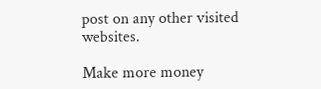post on any other visited websites.

Make more money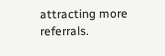attracting more referrals.